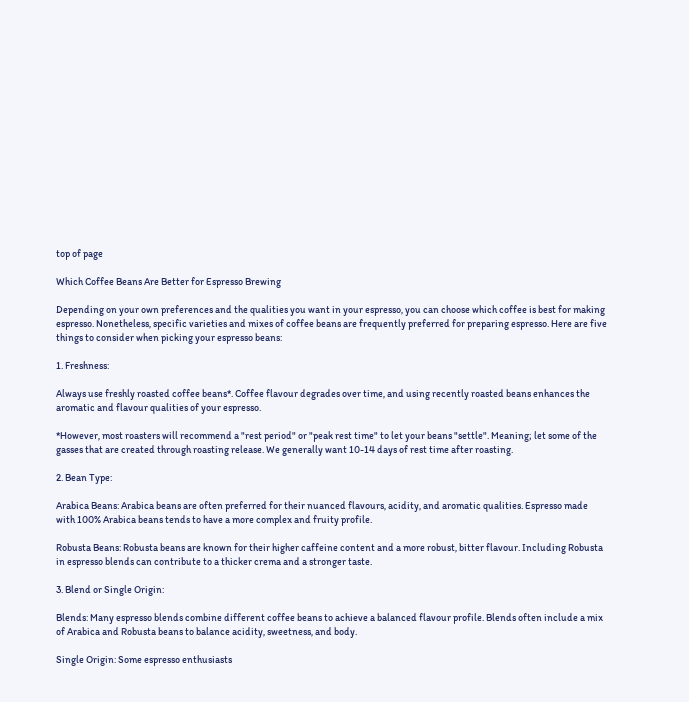top of page

Which Coffee Beans Are Better for Espresso Brewing

Depending on your own preferences and the qualities you want in your espresso, you can choose which coffee is best for making espresso. Nonetheless, specific varieties and mixes of coffee beans are frequently preferred for preparing espresso. Here are five things to consider when picking your espresso beans:

1. Freshness:

Always use freshly roasted coffee beans*. Coffee flavour degrades over time, and using recently roasted beans enhances the aromatic and flavour qualities of your espresso.

*However, most roasters will recommend a "rest period" or "peak rest time" to let your beans "settle". Meaning; let some of the gasses that are created through roasting release. We generally want 10-14 days of rest time after roasting.

2. Bean Type:

Arabica Beans: Arabica beans are often preferred for their nuanced flavours, acidity, and aromatic qualities. Espresso made with 100% Arabica beans tends to have a more complex and fruity profile.

Robusta Beans: Robusta beans are known for their higher caffeine content and a more robust, bitter flavour. Including Robusta in espresso blends can contribute to a thicker crema and a stronger taste.

3. Blend or Single Origin:

Blends: Many espresso blends combine different coffee beans to achieve a balanced flavour profile. Blends often include a mix of Arabica and Robusta beans to balance acidity, sweetness, and body.

Single Origin: Some espresso enthusiasts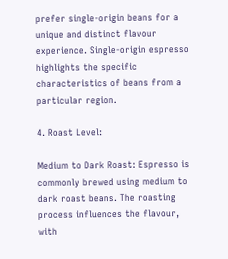prefer single-origin beans for a unique and distinct flavour experience. Single-origin espresso highlights the specific characteristics of beans from a particular region.

4. Roast Level:

Medium to Dark Roast: Espresso is commonly brewed using medium to dark roast beans. The roasting process influences the flavour, with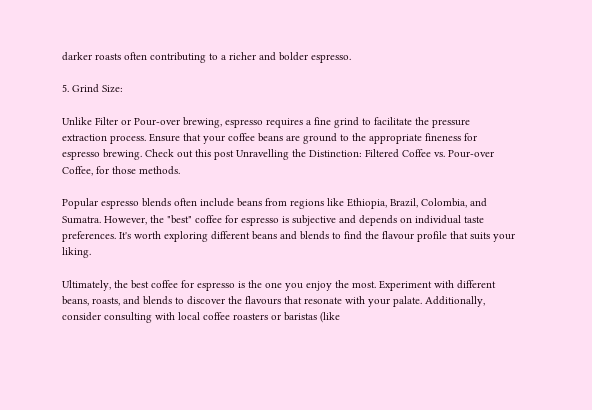darker roasts often contributing to a richer and bolder espresso.

5. Grind Size:

Unlike Filter or Pour-over brewing, espresso requires a fine grind to facilitate the pressure extraction process. Ensure that your coffee beans are ground to the appropriate fineness for espresso brewing. Check out this post Unravelling the Distinction: Filtered Coffee vs. Pour-over Coffee, for those methods.

Popular espresso blends often include beans from regions like Ethiopia, Brazil, Colombia, and Sumatra. However, the "best" coffee for espresso is subjective and depends on individual taste preferences. It's worth exploring different beans and blends to find the flavour profile that suits your liking.

Ultimately, the best coffee for espresso is the one you enjoy the most. Experiment with different beans, roasts, and blends to discover the flavours that resonate with your palate. Additionally, consider consulting with local coffee roasters or baristas (like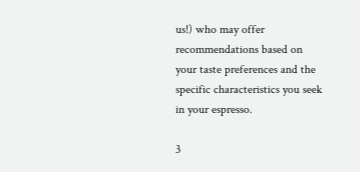us!) who may offer recommendations based on your taste preferences and the specific characteristics you seek in your espresso.

3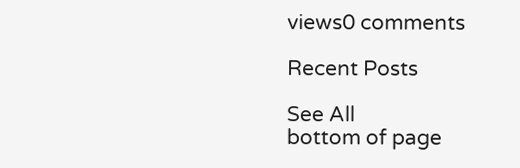views0 comments

Recent Posts

See All
bottom of page